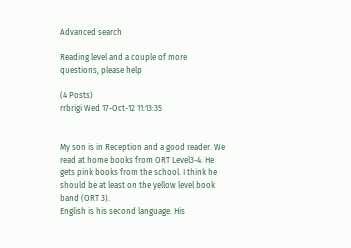Advanced search

Reading level and a couple of more questions, please help

(4 Posts)
rrbrigi Wed 17-Oct-12 11:13:35


My son is in Reception and a good reader. We read at home books from ORT Level3-4. He gets pink books from the school. I think he should be at least on the yellow level book band (ORT 3).
English is his second language. His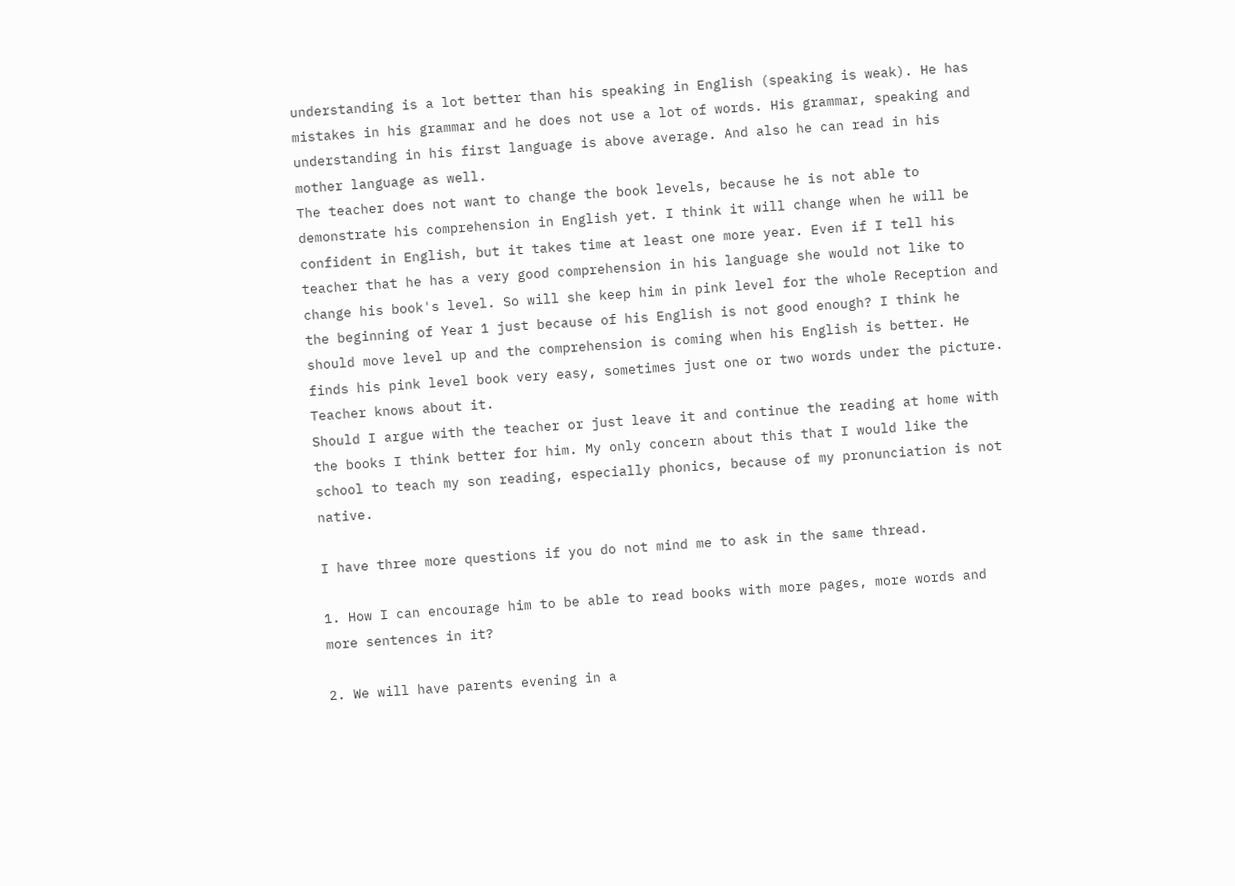understanding is a lot better than his speaking in English (speaking is weak). He has mistakes in his grammar and he does not use a lot of words. His grammar, speaking and understanding in his first language is above average. And also he can read in his mother language as well.
The teacher does not want to change the book levels, because he is not able to demonstrate his comprehension in English yet. I think it will change when he will be confident in English, but it takes time at least one more year. Even if I tell his teacher that he has a very good comprehension in his language she would not like to change his book's level. So will she keep him in pink level for the whole Reception and the beginning of Year 1 just because of his English is not good enough? I think he should move level up and the comprehension is coming when his English is better. He finds his pink level book very easy, sometimes just one or two words under the picture. Teacher knows about it.
Should I argue with the teacher or just leave it and continue the reading at home with the books I think better for him. My only concern about this that I would like the school to teach my son reading, especially phonics, because of my pronunciation is not native.

I have three more questions if you do not mind me to ask in the same thread.

1. How I can encourage him to be able to read books with more pages, more words and more sentences in it?

2. We will have parents evening in a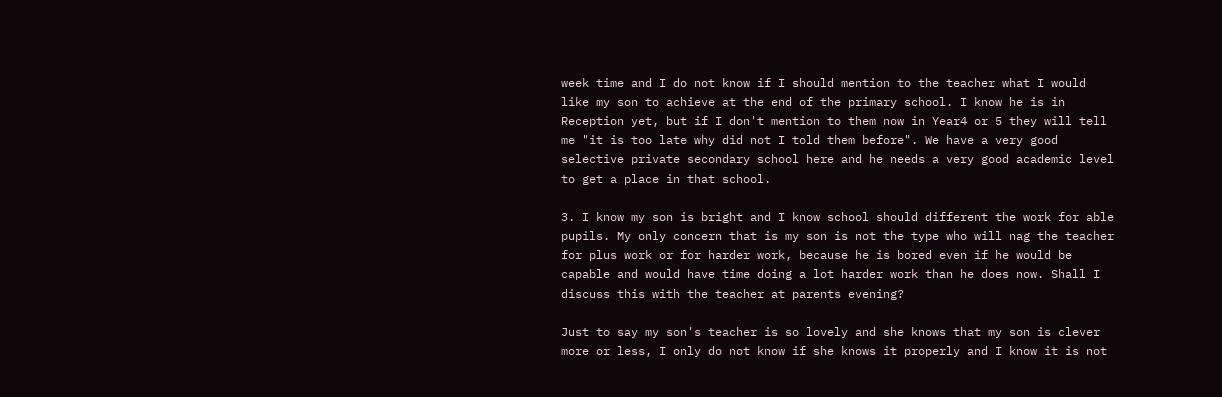week time and I do not know if I should mention to the teacher what I would like my son to achieve at the end of the primary school. I know he is in Reception yet, but if I don't mention to them now in Year4 or 5 they will tell me "it is too late why did not I told them before". We have a very good selective private secondary school here and he needs a very good academic level to get a place in that school.

3. I know my son is bright and I know school should different the work for able pupils. My only concern that is my son is not the type who will nag the teacher for plus work or for harder work, because he is bored even if he would be capable and would have time doing a lot harder work than he does now. Shall I discuss this with the teacher at parents evening?

Just to say my son's teacher is so lovely and she knows that my son is clever more or less, I only do not know if she knows it properly and I know it is not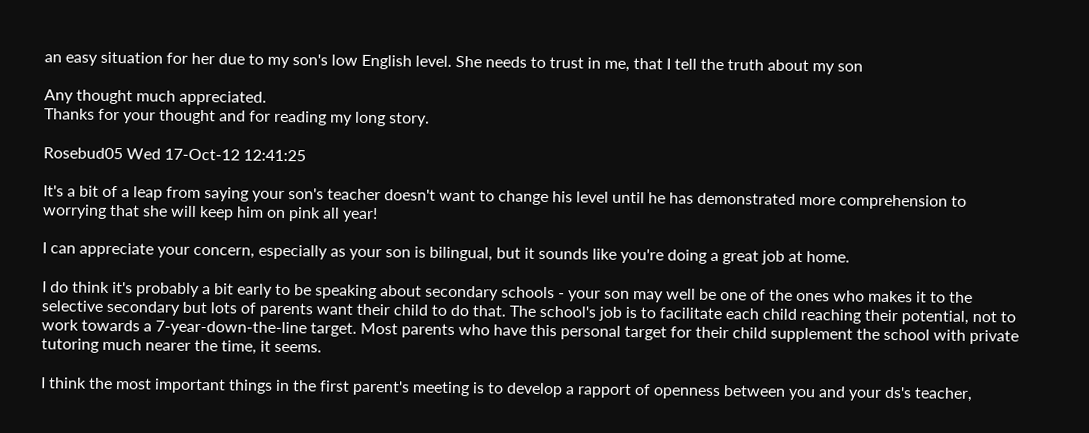an easy situation for her due to my son's low English level. She needs to trust in me, that I tell the truth about my son

Any thought much appreciated.
Thanks for your thought and for reading my long story.

Rosebud05 Wed 17-Oct-12 12:41:25

It's a bit of a leap from saying your son's teacher doesn't want to change his level until he has demonstrated more comprehension to worrying that she will keep him on pink all year!

I can appreciate your concern, especially as your son is bilingual, but it sounds like you're doing a great job at home.

I do think it's probably a bit early to be speaking about secondary schools - your son may well be one of the ones who makes it to the selective secondary but lots of parents want their child to do that. The school's job is to facilitate each child reaching their potential, not to work towards a 7-year-down-the-line target. Most parents who have this personal target for their child supplement the school with private tutoring much nearer the time, it seems.

I think the most important things in the first parent's meeting is to develop a rapport of openness between you and your ds's teacher,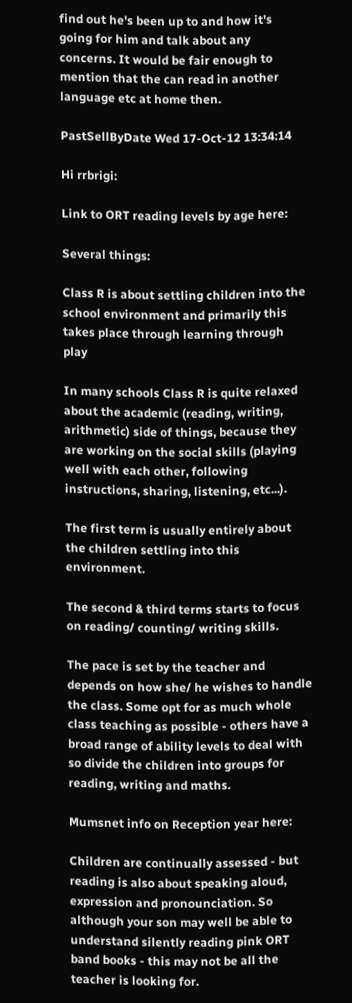find out he's been up to and how it's going for him and talk about any concerns. It would be fair enough to mention that the can read in another language etc at home then.

PastSellByDate Wed 17-Oct-12 13:34:14

Hi rrbrigi:

Link to ORT reading levels by age here:

Several things:

Class R is about settling children into the school environment and primarily this takes place through learning through play

In many schools Class R is quite relaxed about the academic (reading, writing, arithmetic) side of things, because they are working on the social skills (playing well with each other, following instructions, sharing, listening, etc...).

The first term is usually entirely about the children settling into this environment.

The second & third terms starts to focus on reading/ counting/ writing skills.

The pace is set by the teacher and depends on how she/ he wishes to handle the class. Some opt for as much whole class teaching as possible - others have a broad range of ability levels to deal with so divide the children into groups for reading, writing and maths.

Mumsnet info on Reception year here:

Children are continually assessed - but reading is also about speaking aloud, expression and pronounciation. So although your son may well be able to understand silently reading pink ORT band books - this may not be all the teacher is looking for.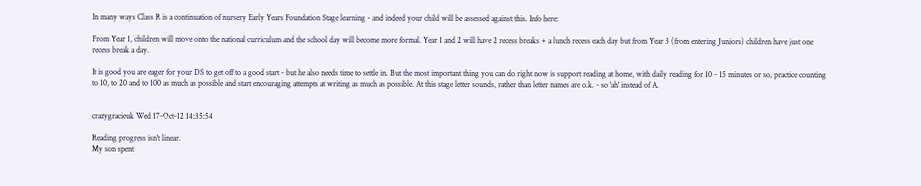In many ways Class R is a continuation of nursery Early Years Foundation Stage learning - and indeed your child will be assessed against this. Info here:

From Year 1, children will move onto the national curriculum and the school day will become more formal. Year 1 and 2 will have 2 recess breaks + a lunch recess each day but from Year 3 (from entering Juniors) children have just one recess break a day.

It is good you are eager for your DS to get off to a good start - but he also needs time to settle in. But the most important thing you can do right now is support reading at home, with daily reading for 10 - 15 minutes or so, practice counting to 10, to 20 and to 100 as much as possible and start encouraging attempts at writing as much as possible. At this stage letter sounds, rather than letter names are o.k. - so 'ah' instead of A.


crazygracieuk Wed 17-Oct-12 14:35:54

Reading progress isn't linear.
My son spent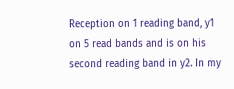Reception on 1 reading band, y1 on 5 read bands and is on his second reading band in y2. In my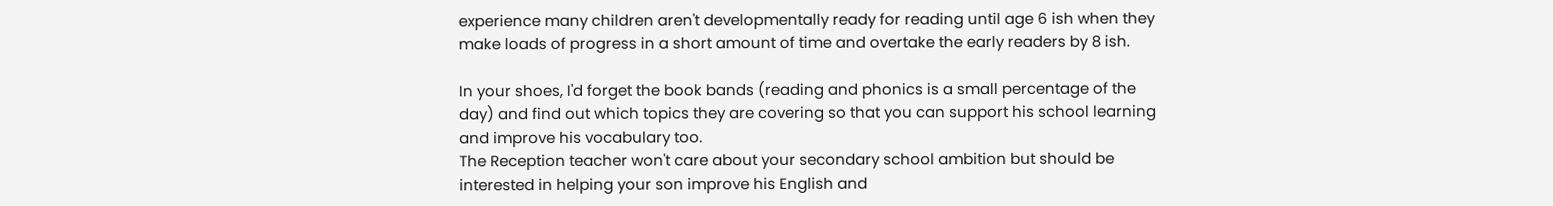experience many children aren't developmentally ready for reading until age 6 ish when they make loads of progress in a short amount of time and overtake the early readers by 8 ish.

In your shoes, I'd forget the book bands (reading and phonics is a small percentage of the day) and find out which topics they are covering so that you can support his school learning and improve his vocabulary too.
The Reception teacher won't care about your secondary school ambition but should be interested in helping your son improve his English and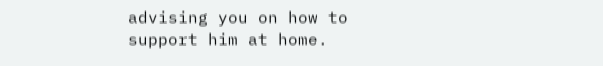advising you on how to support him at home.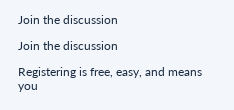Join the discussion

Join the discussion

Registering is free, easy, and means you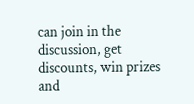can join in the discussion, get discounts, win prizes and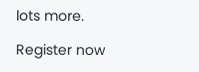lots more.

Register now